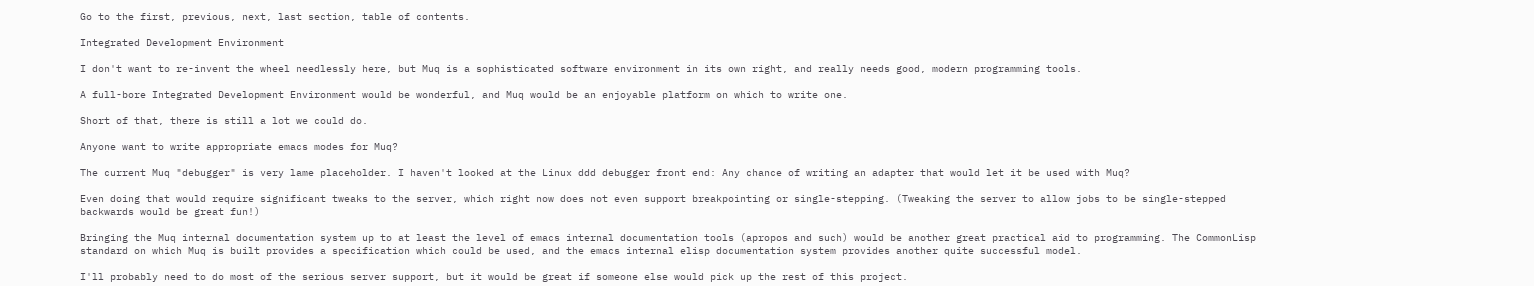Go to the first, previous, next, last section, table of contents.

Integrated Development Environment

I don't want to re-invent the wheel needlessly here, but Muq is a sophisticated software environment in its own right, and really needs good, modern programming tools.

A full-bore Integrated Development Environment would be wonderful, and Muq would be an enjoyable platform on which to write one.

Short of that, there is still a lot we could do.

Anyone want to write appropriate emacs modes for Muq?

The current Muq "debugger" is very lame placeholder. I haven't looked at the Linux ddd debugger front end: Any chance of writing an adapter that would let it be used with Muq?

Even doing that would require significant tweaks to the server, which right now does not even support breakpointing or single-stepping. (Tweaking the server to allow jobs to be single-stepped backwards would be great fun!)

Bringing the Muq internal documentation system up to at least the level of emacs internal documentation tools (apropos and such) would be another great practical aid to programming. The CommonLisp standard on which Muq is built provides a specification which could be used, and the emacs internal elisp documentation system provides another quite successful model.

I'll probably need to do most of the serious server support, but it would be great if someone else would pick up the rest of this project.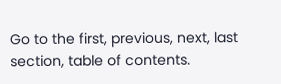Go to the first, previous, next, last section, table of contents.